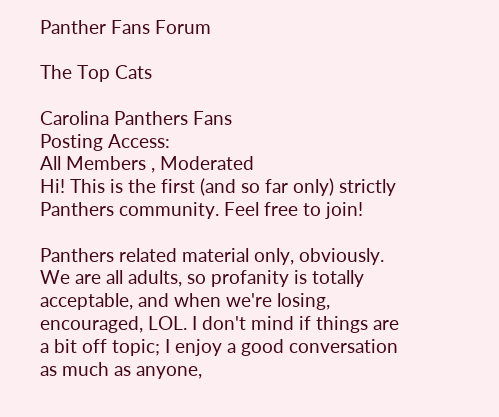Panther Fans Forum

The Top Cats

Carolina Panthers Fans
Posting Access:
All Members , Moderated
Hi! This is the first (and so far only) strictly Panthers community. Feel free to join!

Panthers related material only, obviously. We are all adults, so profanity is totally acceptable, and when we're losing, encouraged, LOL. I don't mind if things are a bit off topic; I enjoy a good conversation as much as anyone,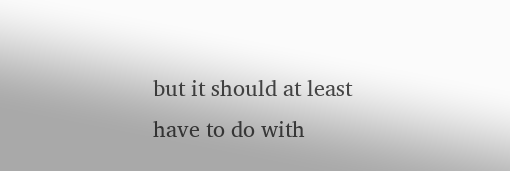but it should at least have to do with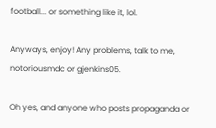football... or something like it, lol.

Anyways, enjoy! Any problems, talk to me, notoriousmdc or gjenkins05.

Oh yes, and anyone who posts propaganda or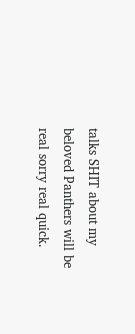talks SHIT about my beloved Panthers will be real sorry real quick.